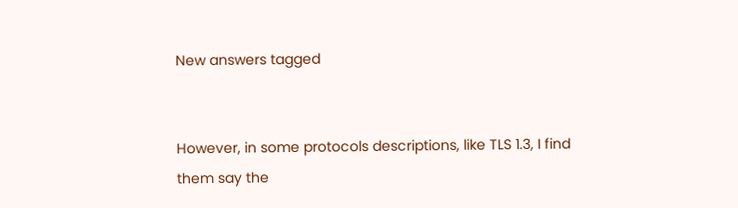New answers tagged


However, in some protocols descriptions, like TLS 1.3, I find them say the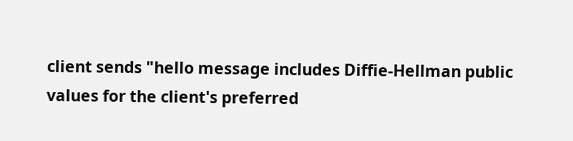client sends "hello message includes Diffie-Hellman public values for the client's preferred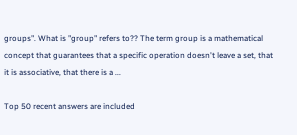groups". What is "group" refers to?? The term group is a mathematical concept that guarantees that a specific operation doesn't leave a set, that it is associative, that there is a ...

Top 50 recent answers are included